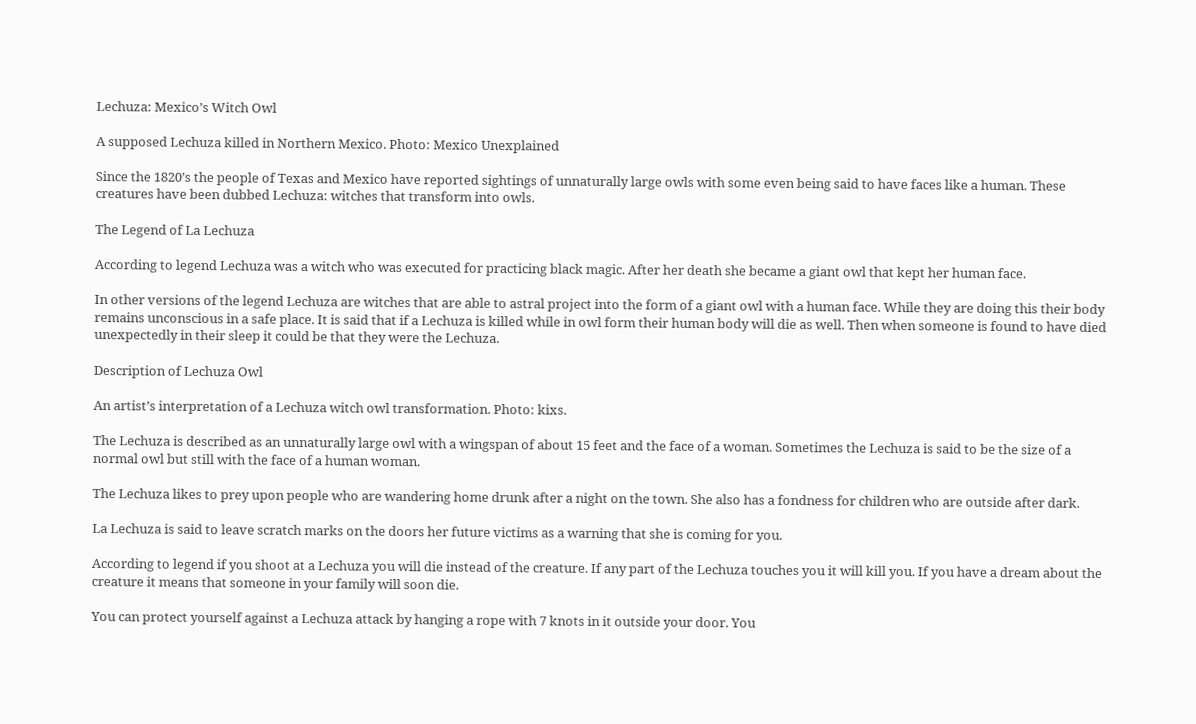Lechuza: Mexico’s Witch Owl

A supposed Lechuza killed in Northern Mexico. Photo: Mexico Unexplained

Since the 1820’s the people of Texas and Mexico have reported sightings of unnaturally large owls with some even being said to have faces like a human. These creatures have been dubbed Lechuza: witches that transform into owls.

The Legend of La Lechuza

According to legend Lechuza was a witch who was executed for practicing black magic. After her death she became a giant owl that kept her human face.

In other versions of the legend Lechuza are witches that are able to astral project into the form of a giant owl with a human face. While they are doing this their body remains unconscious in a safe place. It is said that if a Lechuza is killed while in owl form their human body will die as well. Then when someone is found to have died unexpectedly in their sleep it could be that they were the Lechuza.

Description of Lechuza Owl

An artist’s interpretation of a Lechuza witch owl transformation. Photo: kixs.

The Lechuza is described as an unnaturally large owl with a wingspan of about 15 feet and the face of a woman. Sometimes the Lechuza is said to be the size of a normal owl but still with the face of a human woman.

The Lechuza likes to prey upon people who are wandering home drunk after a night on the town. She also has a fondness for children who are outside after dark.

La Lechuza is said to leave scratch marks on the doors her future victims as a warning that she is coming for you.

According to legend if you shoot at a Lechuza you will die instead of the creature. If any part of the Lechuza touches you it will kill you. If you have a dream about the creature it means that someone in your family will soon die.

You can protect yourself against a Lechuza attack by hanging a rope with 7 knots in it outside your door. You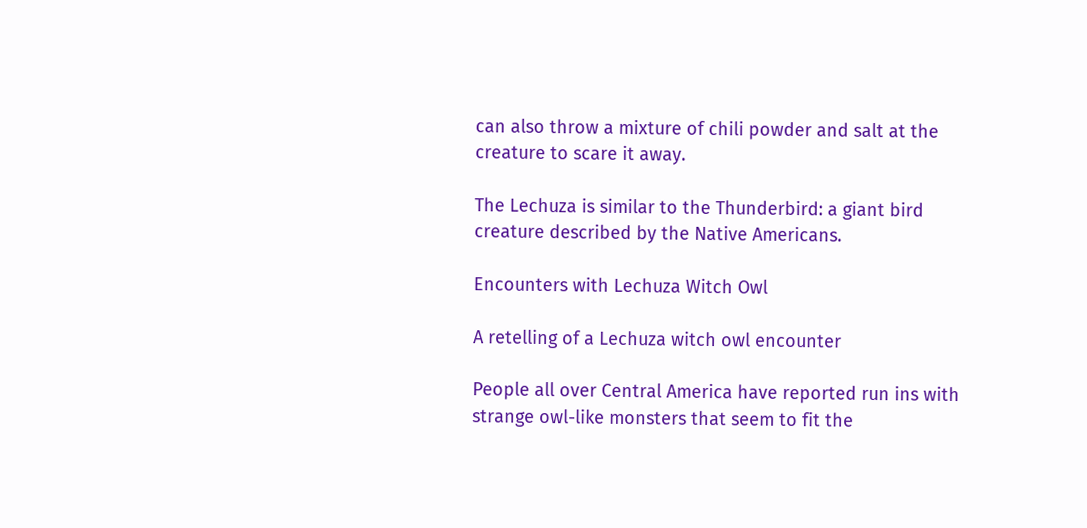can also throw a mixture of chili powder and salt at the creature to scare it away.

The Lechuza is similar to the Thunderbird: a giant bird creature described by the Native Americans.

Encounters with Lechuza Witch Owl

A retelling of a Lechuza witch owl encounter

People all over Central America have reported run ins with strange owl-like monsters that seem to fit the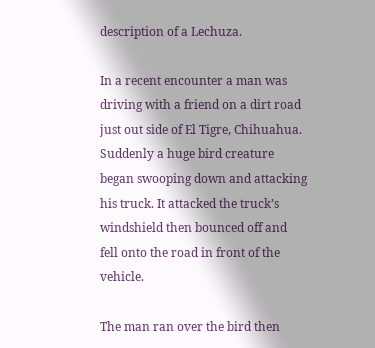description of a Lechuza.

In a recent encounter a man was driving with a friend on a dirt road just out side of El Tigre, Chihuahua. Suddenly a huge bird creature began swooping down and attacking his truck. It attacked the truck’s windshield then bounced off and fell onto the road in front of the vehicle.

The man ran over the bird then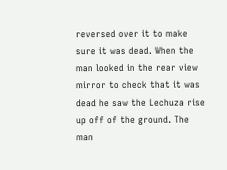reversed over it to make sure it was dead. When the man looked in the rear view mirror to check that it was dead he saw the Lechuza rise up off of the ground. The man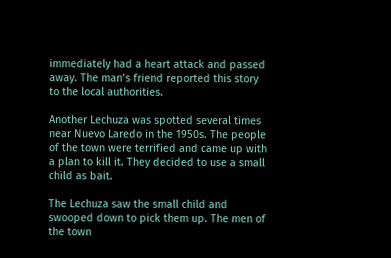immediately had a heart attack and passed away. The man’s friend reported this story to the local authorities.

Another Lechuza was spotted several times near Nuevo Laredo in the 1950s. The people of the town were terrified and came up with a plan to kill it. They decided to use a small child as bait.

The Lechuza saw the small child and swooped down to pick them up. The men of the town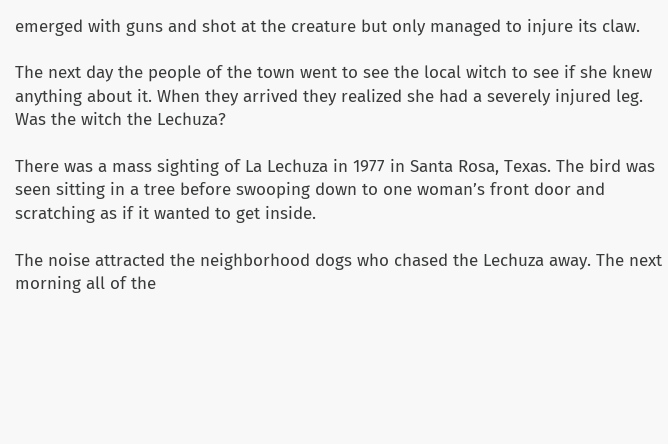emerged with guns and shot at the creature but only managed to injure its claw.

The next day the people of the town went to see the local witch to see if she knew anything about it. When they arrived they realized she had a severely injured leg. Was the witch the Lechuza?

There was a mass sighting of La Lechuza in 1977 in Santa Rosa, Texas. The bird was seen sitting in a tree before swooping down to one woman’s front door and scratching as if it wanted to get inside.

The noise attracted the neighborhood dogs who chased the Lechuza away. The next morning all of the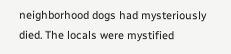neighborhood dogs had mysteriously died. The locals were mystified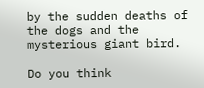by the sudden deaths of the dogs and the mysterious giant bird.

Do you think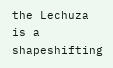the Lechuza is a shapeshifting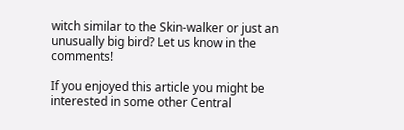witch similar to the Skin-walker or just an unusually big bird? Let us know in the comments!

If you enjoyed this article you might be interested in some other Central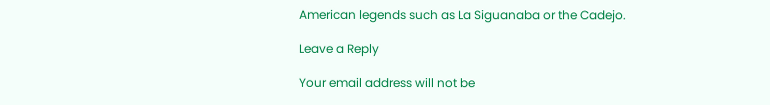American legends such as La Siguanaba or the Cadejo.

Leave a Reply

Your email address will not be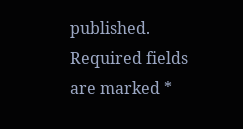published. Required fields are marked *